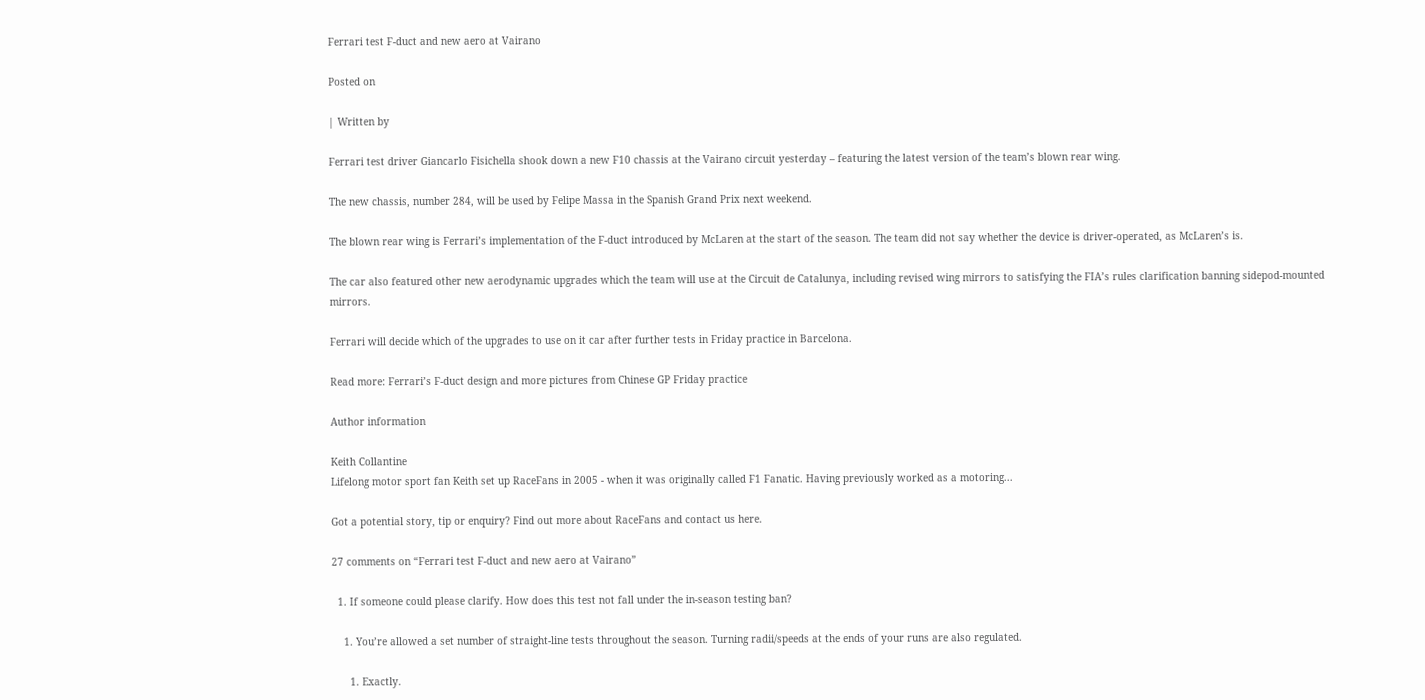Ferrari test F-duct and new aero at Vairano

Posted on

| Written by

Ferrari test driver Giancarlo Fisichella shook down a new F10 chassis at the Vairano circuit yesterday – featuring the latest version of the team’s blown rear wing.

The new chassis, number 284, will be used by Felipe Massa in the Spanish Grand Prix next weekend.

The blown rear wing is Ferrari’s implementation of the F-duct introduced by McLaren at the start of the season. The team did not say whether the device is driver-operated, as McLaren’s is.

The car also featured other new aerodynamic upgrades which the team will use at the Circuit de Catalunya, including revised wing mirrors to satisfying the FIA’s rules clarification banning sidepod-mounted mirrors.

Ferrari will decide which of the upgrades to use on it car after further tests in Friday practice in Barcelona.

Read more: Ferrari’s F-duct design and more pictures from Chinese GP Friday practice

Author information

Keith Collantine
Lifelong motor sport fan Keith set up RaceFans in 2005 - when it was originally called F1 Fanatic. Having previously worked as a motoring...

Got a potential story, tip or enquiry? Find out more about RaceFans and contact us here.

27 comments on “Ferrari test F-duct and new aero at Vairano”

  1. If someone could please clarify. How does this test not fall under the in-season testing ban?

    1. You’re allowed a set number of straight-line tests throughout the season. Turning radii/speeds at the ends of your runs are also regulated.

      1. Exactly.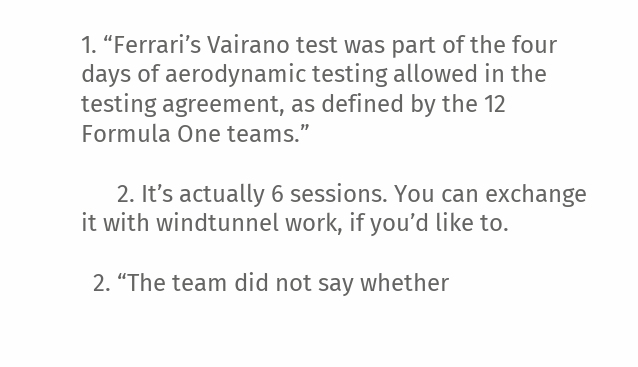1. “Ferrari’s Vairano test was part of the four days of aerodynamic testing allowed in the testing agreement, as defined by the 12 Formula One teams.”

      2. It’s actually 6 sessions. You can exchange it with windtunnel work, if you’d like to.

  2. “The team did not say whether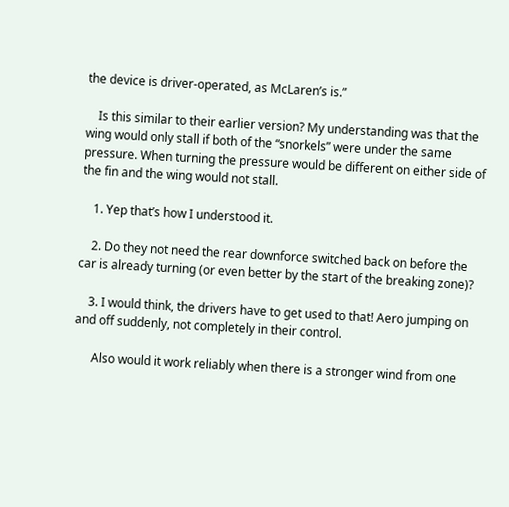the device is driver-operated, as McLaren’s is.”

    Is this similar to their earlier version? My understanding was that the wing would only stall if both of the “snorkels” were under the same pressure. When turning the pressure would be different on either side of the fin and the wing would not stall.

    1. Yep that’s how I understood it.

    2. Do they not need the rear downforce switched back on before the car is already turning (or even better by the start of the breaking zone)?

    3. I would think, the drivers have to get used to that! Aero jumping on and off suddenly, not completely in their control.

      Also would it work reliably when there is a stronger wind from one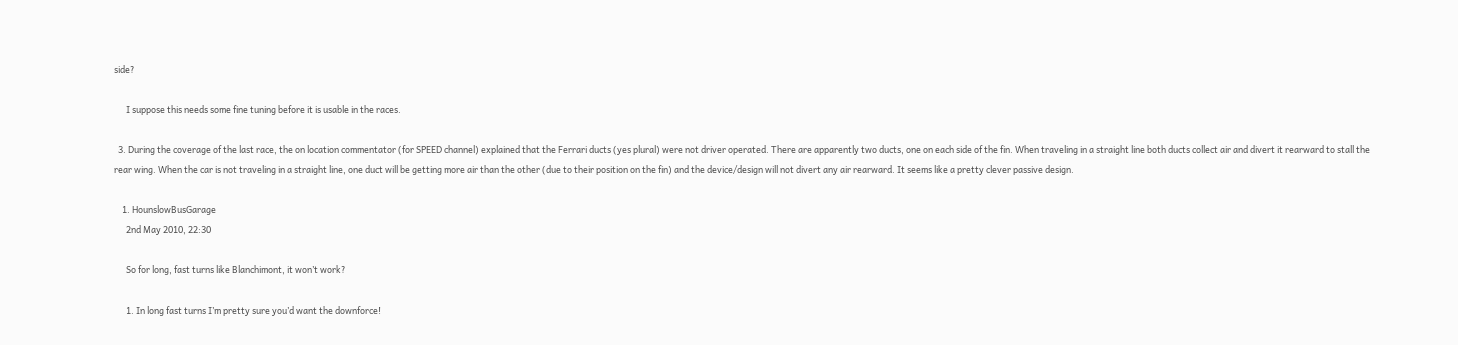side?

      I suppose this needs some fine tuning before it is usable in the races.

  3. During the coverage of the last race, the on location commentator (for SPEED channel) explained that the Ferrari ducts (yes plural) were not driver operated. There are apparently two ducts, one on each side of the fin. When traveling in a straight line both ducts collect air and divert it rearward to stall the rear wing. When the car is not traveling in a straight line, one duct will be getting more air than the other (due to their position on the fin) and the device/design will not divert any air rearward. It seems like a pretty clever passive design.

    1. HounslowBusGarage
      2nd May 2010, 22:30

      So for long, fast turns like Blanchimont, it won’t work?

      1. In long fast turns I’m pretty sure you’d want the downforce!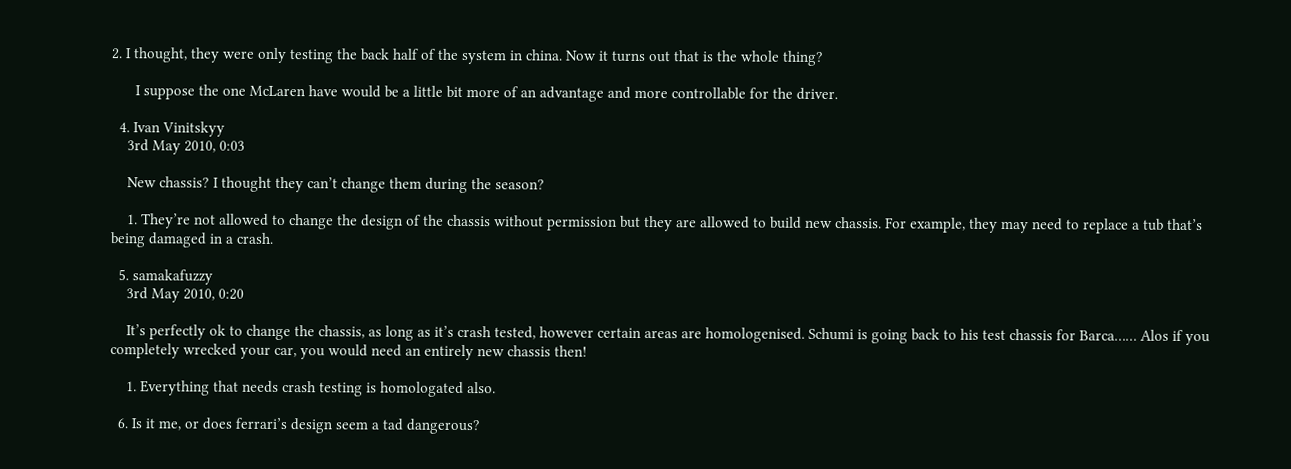2. I thought, they were only testing the back half of the system in china. Now it turns out that is the whole thing?

      I suppose the one McLaren have would be a little bit more of an advantage and more controllable for the driver.

  4. Ivan Vinitskyy
    3rd May 2010, 0:03

    New chassis? I thought they can’t change them during the season?

    1. They’re not allowed to change the design of the chassis without permission but they are allowed to build new chassis. For example, they may need to replace a tub that’s being damaged in a crash.

  5. samakafuzzy
    3rd May 2010, 0:20

    It’s perfectly ok to change the chassis, as long as it’s crash tested, however certain areas are homologenised. Schumi is going back to his test chassis for Barca…… Alos if you completely wrecked your car, you would need an entirely new chassis then!

    1. Everything that needs crash testing is homologated also.

  6. Is it me, or does ferrari’s design seem a tad dangerous?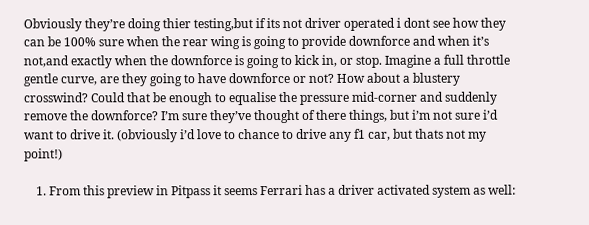Obviously they’re doing thier testing,but if its not driver operated i dont see how they can be 100% sure when the rear wing is going to provide downforce and when it’s not,and exactly when the downforce is going to kick in, or stop. Imagine a full throttle gentle curve, are they going to have downforce or not? How about a blustery crosswind? Could that be enough to equalise the pressure mid-corner and suddenly remove the downforce? I’m sure they’ve thought of there things, but i’m not sure i’d want to drive it. (obviously i’d love to chance to drive any f1 car, but thats not my point!)

    1. From this preview in Pitpass it seems Ferrari has a driver activated system as well: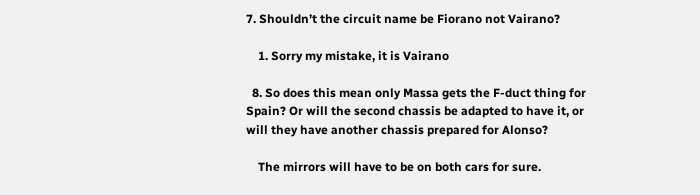7. Shouldn’t the circuit name be Fiorano not Vairano?

    1. Sorry my mistake, it is Vairano

  8. So does this mean only Massa gets the F-duct thing for Spain? Or will the second chassis be adapted to have it, or will they have another chassis prepared for Alonso?

    The mirrors will have to be on both cars for sure.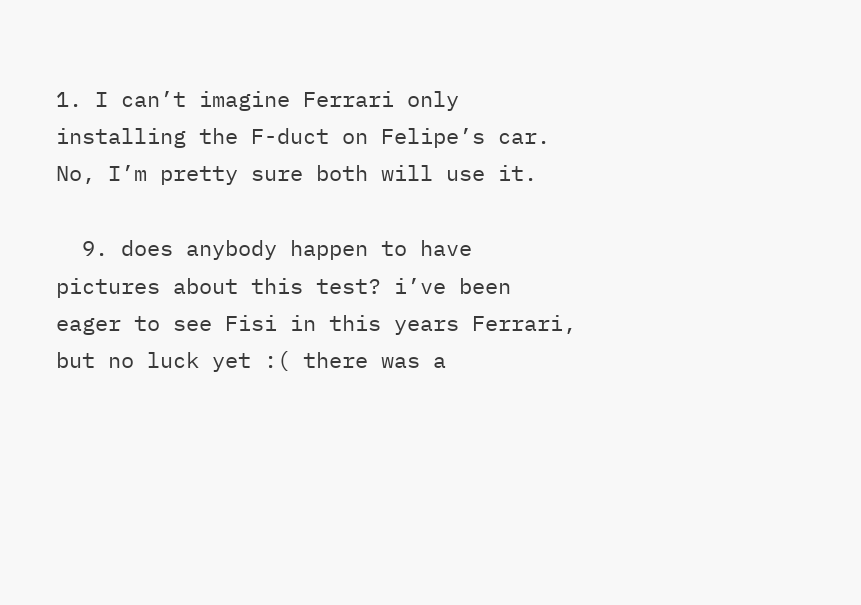1. I can’t imagine Ferrari only installing the F-duct on Felipe’s car. No, I’m pretty sure both will use it.

  9. does anybody happen to have pictures about this test? i’ve been eager to see Fisi in this years Ferrari, but no luck yet :( there was a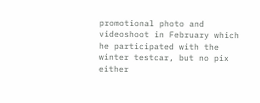promotional photo and videoshoot in February which he participated with the winter testcar, but no pix either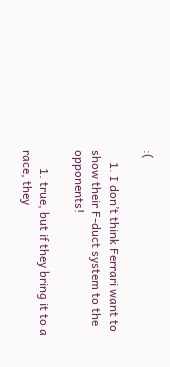:(

    1. I don’t think Ferrari want to show their F-duct system to the opponents!

      1. true, but if they bring it to a race, they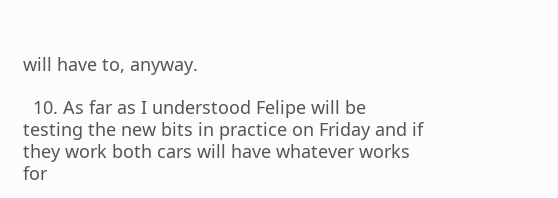will have to, anyway.

  10. As far as I understood Felipe will be testing the new bits in practice on Friday and if they work both cars will have whatever works for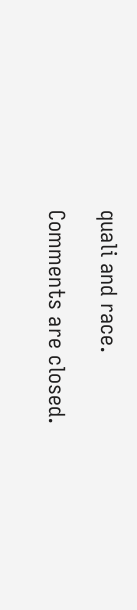quali and race.

Comments are closed.